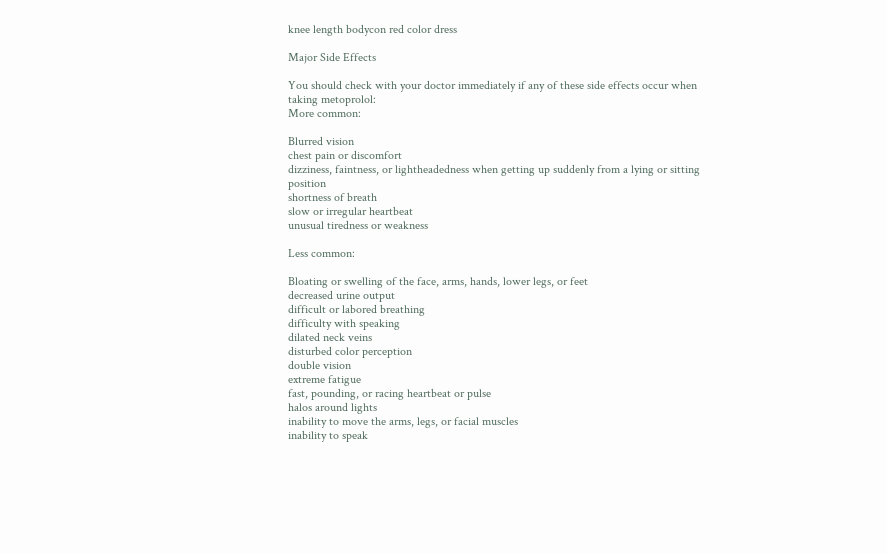knee length bodycon red color dress

Major Side Effects

You should check with your doctor immediately if any of these side effects occur when taking metoprolol:
More common:

Blurred vision
chest pain or discomfort
dizziness, faintness, or lightheadedness when getting up suddenly from a lying or sitting position
shortness of breath
slow or irregular heartbeat
unusual tiredness or weakness

Less common:

Bloating or swelling of the face, arms, hands, lower legs, or feet
decreased urine output
difficult or labored breathing
difficulty with speaking
dilated neck veins
disturbed color perception
double vision
extreme fatigue
fast, pounding, or racing heartbeat or pulse
halos around lights
inability to move the arms, legs, or facial muscles
inability to speak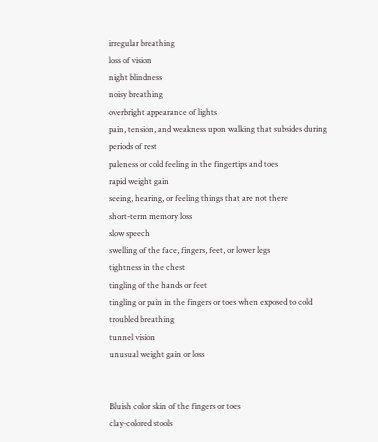irregular breathing
loss of vision
night blindness
noisy breathing
overbright appearance of lights
pain, tension, and weakness upon walking that subsides during periods of rest
paleness or cold feeling in the fingertips and toes
rapid weight gain
seeing, hearing, or feeling things that are not there
short-term memory loss
slow speech
swelling of the face, fingers, feet, or lower legs
tightness in the chest
tingling of the hands or feet
tingling or pain in the fingers or toes when exposed to cold
troubled breathing
tunnel vision
unusual weight gain or loss


Bluish color skin of the fingers or toes
clay-colored stools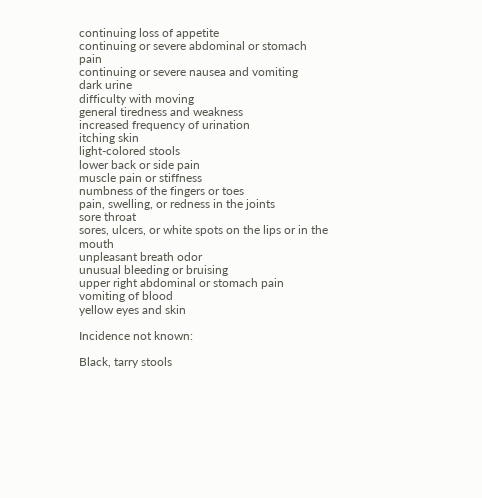continuing loss of appetite
continuing or severe abdominal or stomach pain
continuing or severe nausea and vomiting
dark urine
difficulty with moving
general tiredness and weakness
increased frequency of urination
itching skin
light-colored stools
lower back or side pain
muscle pain or stiffness
numbness of the fingers or toes
pain, swelling, or redness in the joints
sore throat
sores, ulcers, or white spots on the lips or in the mouth
unpleasant breath odor
unusual bleeding or bruising
upper right abdominal or stomach pain
vomiting of blood
yellow eyes and skin

Incidence not known:

Black, tarry stools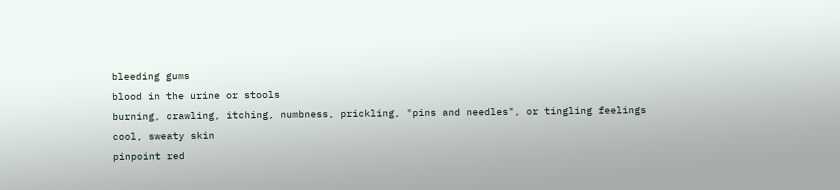bleeding gums
blood in the urine or stools
burning, crawling, itching, numbness, prickling, "pins and needles", or tingling feelings
cool, sweaty skin
pinpoint red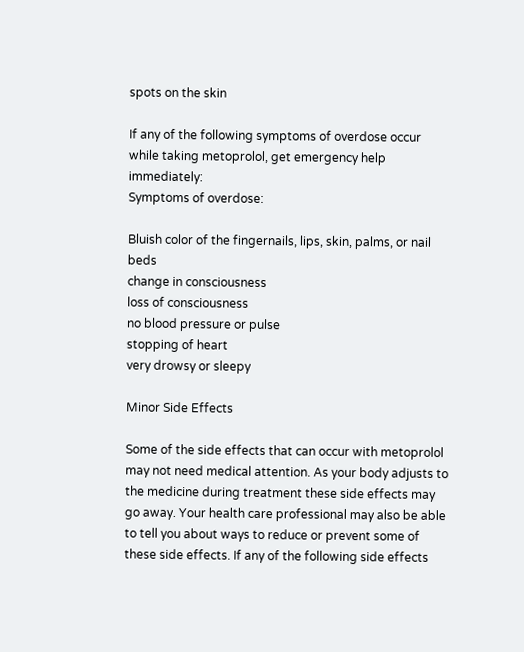spots on the skin

If any of the following symptoms of overdose occur while taking metoprolol, get emergency help immediately:
Symptoms of overdose:

Bluish color of the fingernails, lips, skin, palms, or nail beds
change in consciousness
loss of consciousness
no blood pressure or pulse
stopping of heart
very drowsy or sleepy

Minor Side Effects

Some of the side effects that can occur with metoprolol may not need medical attention. As your body adjusts to the medicine during treatment these side effects may go away. Your health care professional may also be able to tell you about ways to reduce or prevent some of these side effects. If any of the following side effects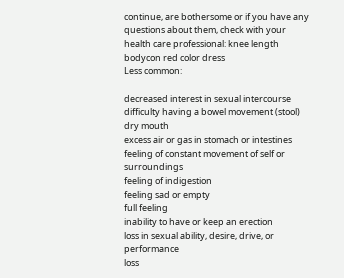continue, are bothersome or if you have any questions about them, check with your health care professional: knee length bodycon red color dress
Less common:

decreased interest in sexual intercourse
difficulty having a bowel movement (stool)
dry mouth
excess air or gas in stomach or intestines
feeling of constant movement of self or surroundings
feeling of indigestion
feeling sad or empty
full feeling
inability to have or keep an erection
loss in sexual ability, desire, drive, or performance
loss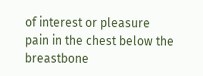of interest or pleasure
pain in the chest below the breastbone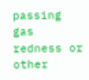passing gas
redness or other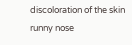discoloration of the skin
runny nose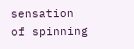sensation of spinning